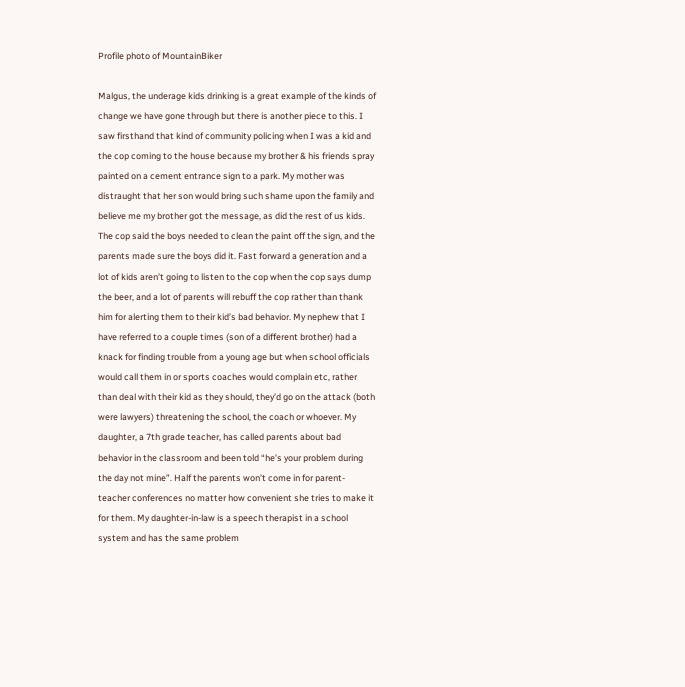Profile photo of MountainBiker

Malgus, the underage kids drinking is a great example of the kinds of change we have gone through but there is another piece to this. I saw firsthand that kind of community policing when I was a kid and the cop coming to the house because my brother & his friends spray painted on a cement entrance sign to a park. My mother was distraught that her son would bring such shame upon the family and believe me my brother got the message, as did the rest of us kids. The cop said the boys needed to clean the paint off the sign, and the parents made sure the boys did it. Fast forward a generation and a lot of kids aren’t going to listen to the cop when the cop says dump the beer, and a lot of parents will rebuff the cop rather than thank him for alerting them to their kid’s bad behavior. My nephew that I have referred to a couple times (son of a different brother) had a knack for finding trouble from a young age but when school officials would call them in or sports coaches would complain etc, rather than deal with their kid as they should, they’d go on the attack (both were lawyers) threatening the school, the coach or whoever. My daughter, a 7th grade teacher, has called parents about bad behavior in the classroom and been told “he’s your problem during the day not mine”. Half the parents won’t come in for parent-teacher conferences no matter how convenient she tries to make it for them. My daughter-in-law is a speech therapist in a school system and has the same problem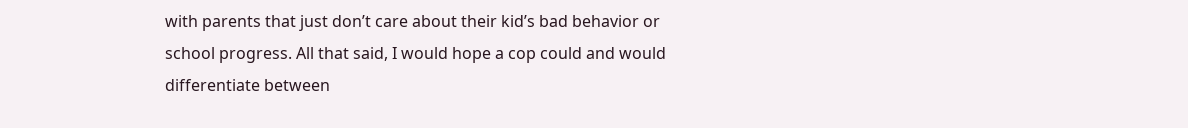with parents that just don’t care about their kid’s bad behavior or school progress. All that said, I would hope a cop could and would differentiate between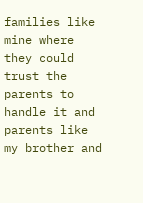families like mine where they could trust the parents to handle it and parents like my brother and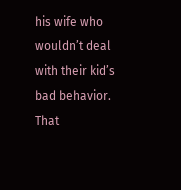his wife who wouldn’t deal with their kid’s bad behavior. That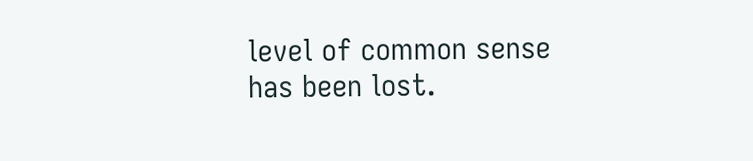level of common sense has been lost.